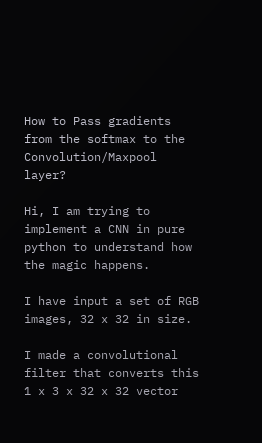How to Pass gradients from the softmax to the Convolution/Maxpool layer?

Hi, I am trying to implement a CNN in pure python to understand how the magic happens.

I have input a set of RGB images, 32 x 32 in size.

I made a convolutional filter that converts this 1 x 3 x 32 x 32 vector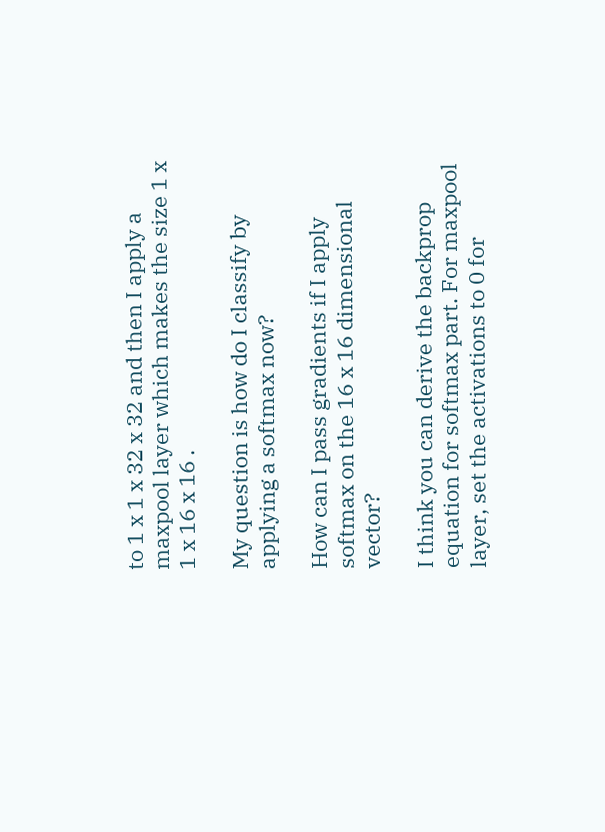to 1 x 1 x 32 x 32 and then I apply a maxpool layer which makes the size 1 x 1 x 16 x 16 .

My question is how do I classify by applying a softmax now?

How can I pass gradients if I apply softmax on the 16 x 16 dimensional vector?

I think you can derive the backprop equation for softmax part. For maxpool layer, set the activations to 0 for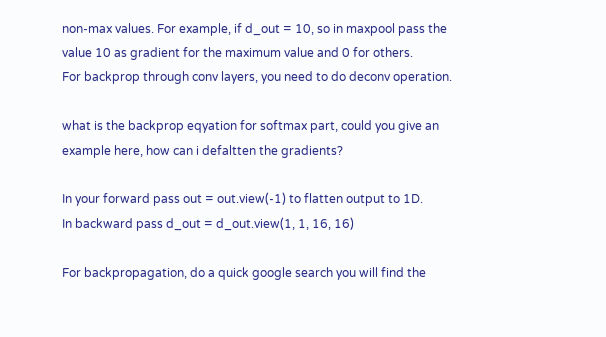non-max values. For example, if d_out = 10, so in maxpool pass the value 10 as gradient for the maximum value and 0 for others.
For backprop through conv layers, you need to do deconv operation.

what is the backprop eqyation for softmax part, could you give an example here, how can i defaltten the gradients?

In your forward pass out = out.view(-1) to flatten output to 1D.
In backward pass d_out = d_out.view(1, 1, 16, 16)

For backpropagation, do a quick google search you will find the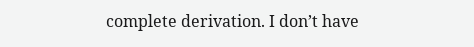complete derivation. I don’t have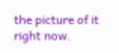the picture of it right now.